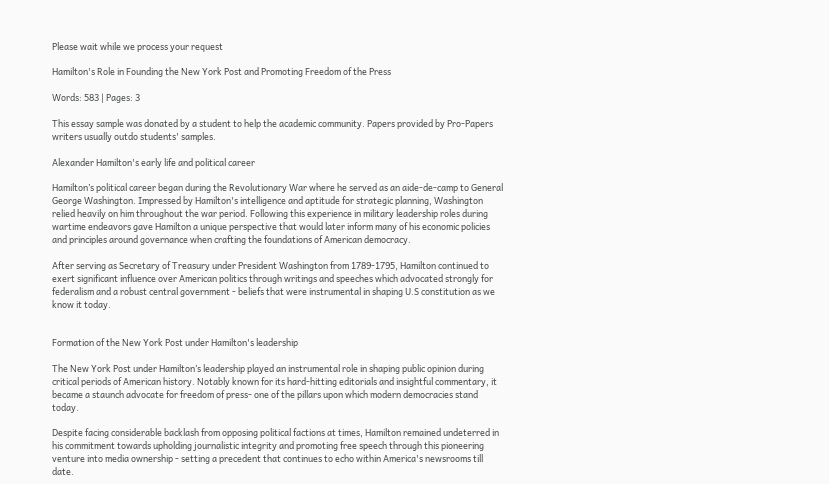Please wait while we process your request

Hamilton's Role in Founding the New York Post and Promoting Freedom of the Press

Words: 583 | Pages: 3

This essay sample was donated by a student to help the academic community. Papers provided by Pro-Papers writers usually outdo students' samples.

Alexander Hamilton's early life and political career

Hamilton’s political career began during the Revolutionary War where he served as an aide-de-camp to General George Washington. Impressed by Hamilton's intelligence and aptitude for strategic planning, Washington relied heavily on him throughout the war period. Following this experience in military leadership roles during wartime endeavors gave Hamilton a unique perspective that would later inform many of his economic policies and principles around governance when crafting the foundations of American democracy.

After serving as Secretary of Treasury under President Washington from 1789-1795, Hamilton continued to exert significant influence over American politics through writings and speeches which advocated strongly for federalism and a robust central government - beliefs that were instrumental in shaping U.S constitution as we know it today.


Formation of the New York Post under Hamilton's leadership

The New York Post under Hamilton’s leadership played an instrumental role in shaping public opinion during critical periods of American history. Notably known for its hard-hitting editorials and insightful commentary, it became a staunch advocate for freedom of press- one of the pillars upon which modern democracies stand today.

Despite facing considerable backlash from opposing political factions at times, Hamilton remained undeterred in his commitment towards upholding journalistic integrity and promoting free speech through this pioneering venture into media ownership - setting a precedent that continues to echo within America's newsrooms till date.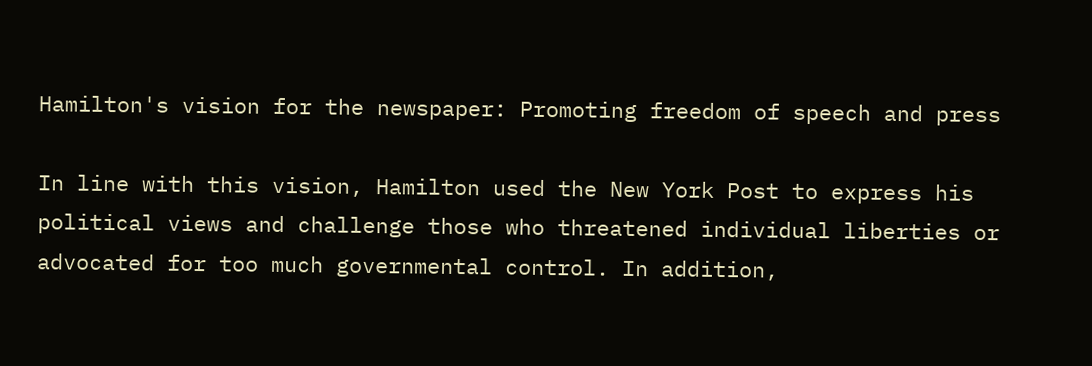Hamilton's vision for the newspaper: Promoting freedom of speech and press

In line with this vision, Hamilton used the New York Post to express his political views and challenge those who threatened individual liberties or advocated for too much governmental control. In addition,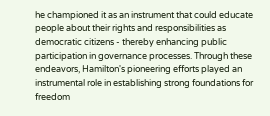he championed it as an instrument that could educate people about their rights and responsibilities as democratic citizens - thereby enhancing public participation in governance processes. Through these endeavors, Hamilton's pioneering efforts played an instrumental role in establishing strong foundations for freedom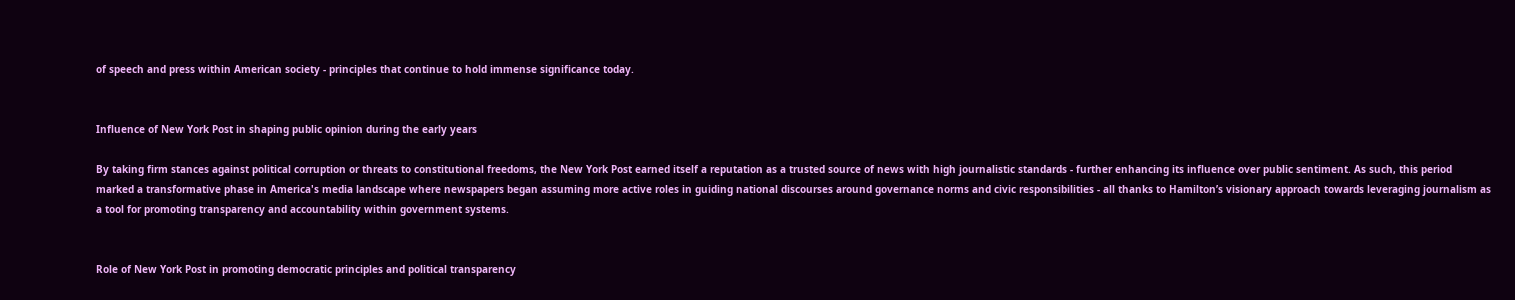of speech and press within American society - principles that continue to hold immense significance today.


Influence of New York Post in shaping public opinion during the early years

By taking firm stances against political corruption or threats to constitutional freedoms, the New York Post earned itself a reputation as a trusted source of news with high journalistic standards - further enhancing its influence over public sentiment. As such, this period marked a transformative phase in America's media landscape where newspapers began assuming more active roles in guiding national discourses around governance norms and civic responsibilities - all thanks to Hamilton’s visionary approach towards leveraging journalism as a tool for promoting transparency and accountability within government systems.


Role of New York Post in promoting democratic principles and political transparency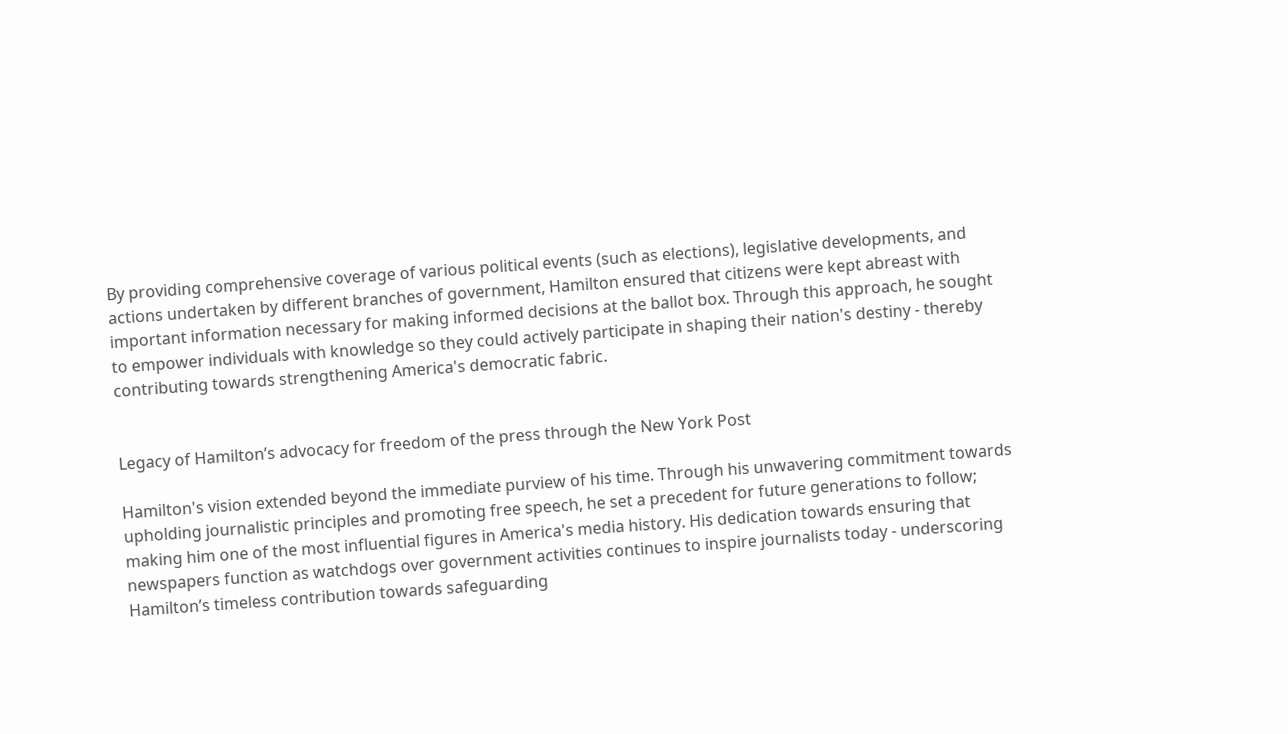By providing comprehensive coverage of various political events (such as elections), legislative developments, and actions undertaken by different branches of government, Hamilton ensured that citizens were kept abreast with important information necessary for making informed decisions at the ballot box. Through this approach, he sought to empower individuals with knowledge so they could actively participate in shaping their nation's destiny - thereby contributing towards strengthening America's democratic fabric.


Legacy of Hamilton’s advocacy for freedom of the press through the New York Post

Hamilton's vision extended beyond the immediate purview of his time. Through his unwavering commitment towards upholding journalistic principles and promoting free speech, he set a precedent for future generations to follow; making him one of the most influential figures in America's media history. His dedication towards ensuring that newspapers function as watchdogs over government activities continues to inspire journalists today - underscoring Hamilton’s timeless contribution towards safeguarding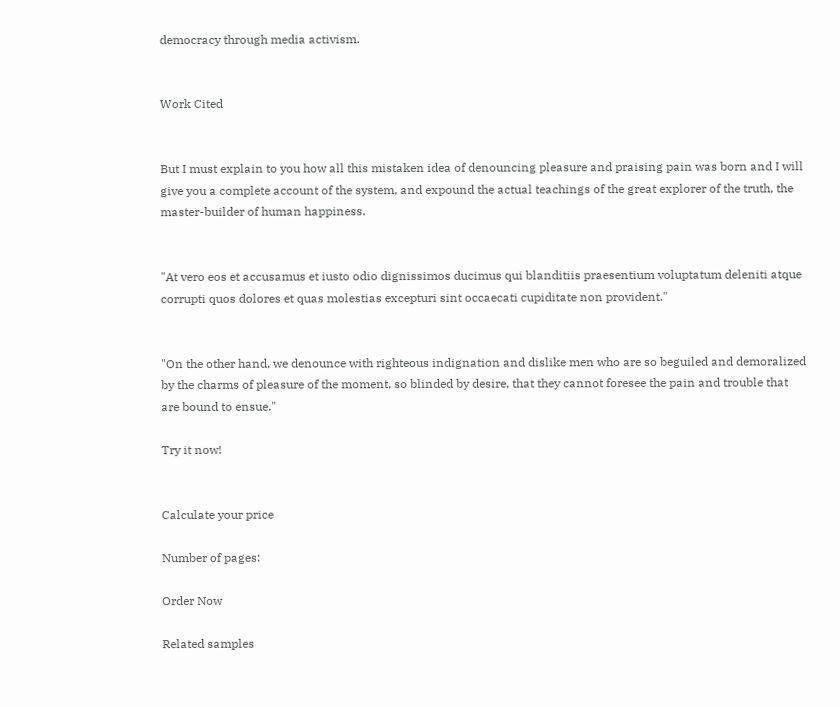democracy through media activism.


Work Cited


But I must explain to you how all this mistaken idea of denouncing pleasure and praising pain was born and I will give you a complete account of the system, and expound the actual teachings of the great explorer of the truth, the master-builder of human happiness.


"At vero eos et accusamus et iusto odio dignissimos ducimus qui blanditiis praesentium voluptatum deleniti atque corrupti quos dolores et quas molestias excepturi sint occaecati cupiditate non provident."


"On the other hand, we denounce with righteous indignation and dislike men who are so beguiled and demoralized by the charms of pleasure of the moment, so blinded by desire, that they cannot foresee the pain and trouble that are bound to ensue."

Try it now!


Calculate your price

Number of pages:

Order Now

Related samples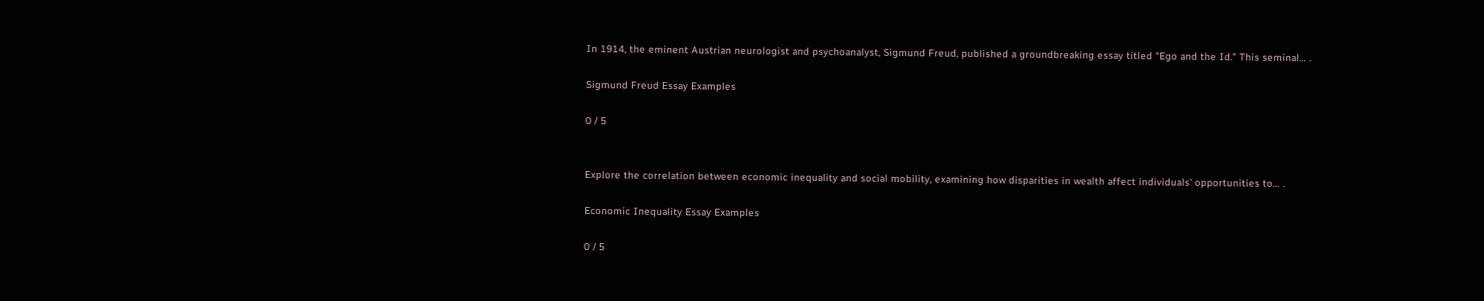In 1914, the eminent Austrian neurologist and psychoanalyst, Sigmund Freud, published a groundbreaking essay titled "Ego and the Id." This seminal… .

Sigmund Freud Essay Examples

0 / 5


Explore the correlation between economic inequality and social mobility, examining how disparities in wealth affect individuals' opportunities to… .

Economic Inequality Essay Examples

0 / 5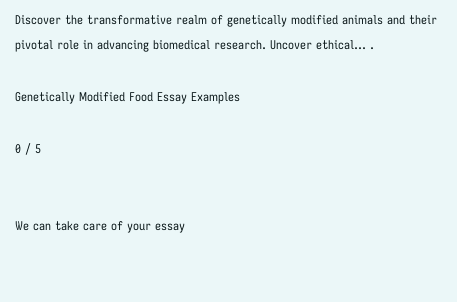Discover the transformative realm of genetically modified animals and their pivotal role in advancing biomedical research. Uncover ethical… .

Genetically Modified Food Essay Examples

0 / 5


We can take care of your essay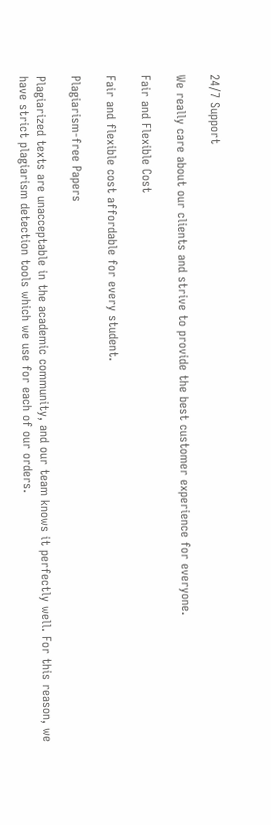24/7 Support

We really care about our clients and strive to provide the best customer experience for everyone.

Fair and Flexible Cost

Fair and flexible cost affordable for every student.

Plagiarism-free Papers

Plagiarized texts are unacceptable in the academic community, and our team knows it perfectly well. For this reason, we have strict plagiarism detection tools which we use for each of our orders.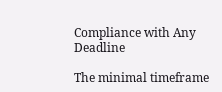Compliance with Any Deadline

The minimal timeframe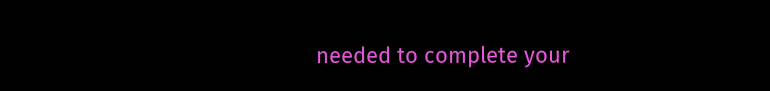needed to complete your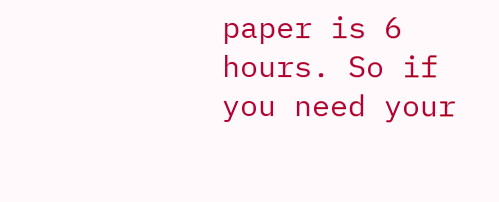paper is 6 hours. So if you need your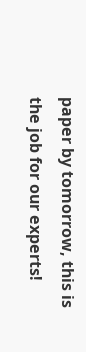paper by tomorrow, this is the job for our experts!